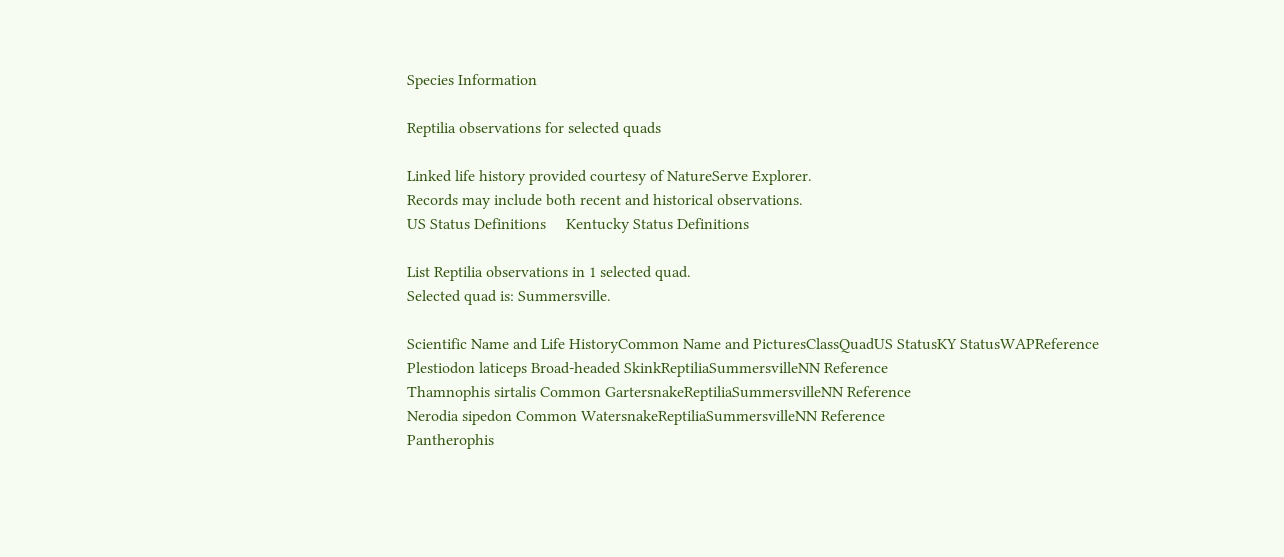Species Information

Reptilia observations for selected quads

Linked life history provided courtesy of NatureServe Explorer.
Records may include both recent and historical observations.
US Status Definitions     Kentucky Status Definitions

List Reptilia observations in 1 selected quad.
Selected quad is: Summersville.

Scientific Name and Life HistoryCommon Name and PicturesClassQuadUS StatusKY StatusWAPReference
Plestiodon laticeps Broad-headed SkinkReptiliaSummersvilleNN Reference
Thamnophis sirtalis Common GartersnakeReptiliaSummersvilleNN Reference
Nerodia sipedon Common WatersnakeReptiliaSummersvilleNN Reference
Pantherophis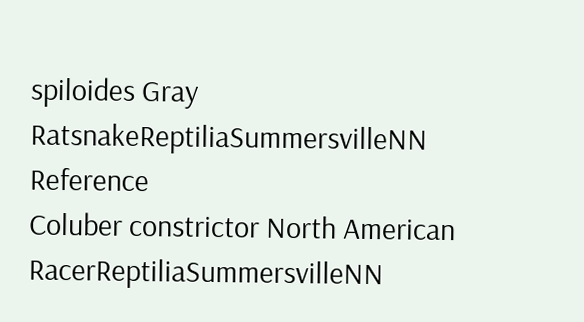spiloides Gray RatsnakeReptiliaSummersvilleNN Reference
Coluber constrictor North American RacerReptiliaSummersvilleNN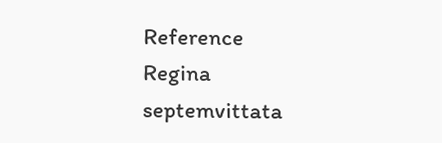Reference
Regina septemvittata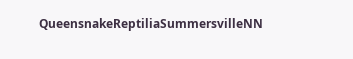QueensnakeReptiliaSummersvilleNN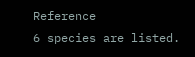Reference
6 species are listed.